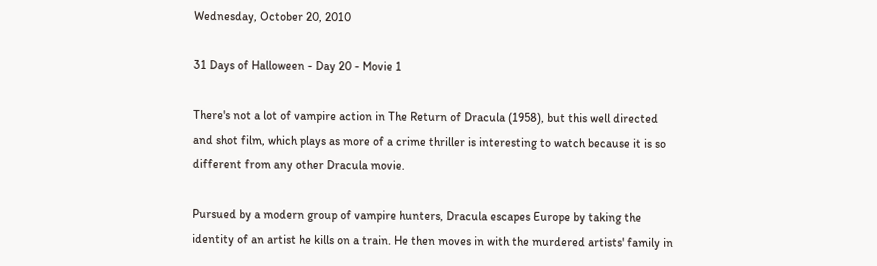Wednesday, October 20, 2010

31 Days of Halloween - Day 20 - Movie 1

There's not a lot of vampire action in The Return of Dracula (1958), but this well directed and shot film, which plays as more of a crime thriller is interesting to watch because it is so different from any other Dracula movie.

Pursued by a modern group of vampire hunters, Dracula escapes Europe by taking the identity of an artist he kills on a train. He then moves in with the murdered artists' family in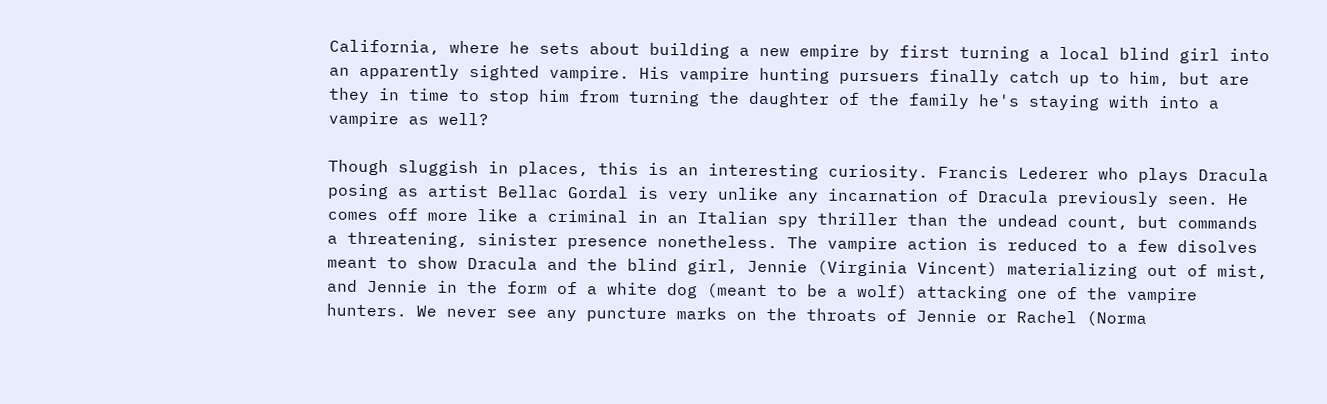California, where he sets about building a new empire by first turning a local blind girl into an apparently sighted vampire. His vampire hunting pursuers finally catch up to him, but are they in time to stop him from turning the daughter of the family he's staying with into a vampire as well?

Though sluggish in places, this is an interesting curiosity. Francis Lederer who plays Dracula posing as artist Bellac Gordal is very unlike any incarnation of Dracula previously seen. He comes off more like a criminal in an Italian spy thriller than the undead count, but commands a threatening, sinister presence nonetheless. The vampire action is reduced to a few disolves meant to show Dracula and the blind girl, Jennie (Virginia Vincent) materializing out of mist, and Jennie in the form of a white dog (meant to be a wolf) attacking one of the vampire hunters. We never see any puncture marks on the throats of Jennie or Rachel (Norma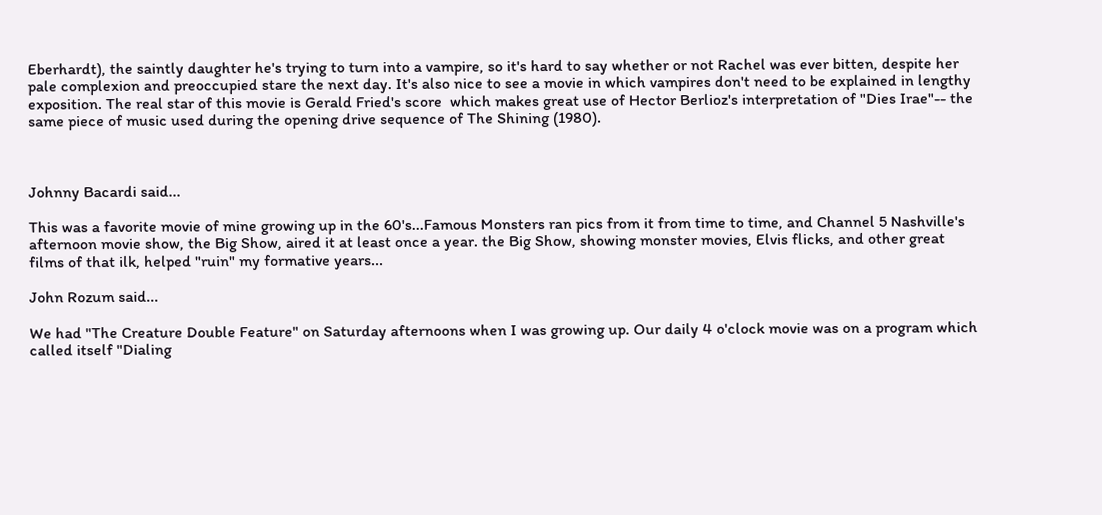Eberhardt), the saintly daughter he's trying to turn into a vampire, so it's hard to say whether or not Rachel was ever bitten, despite her pale complexion and preoccupied stare the next day. It's also nice to see a movie in which vampires don't need to be explained in lengthy exposition. The real star of this movie is Gerald Fried's score  which makes great use of Hector Berlioz's interpretation of "Dies Irae"-- the same piece of music used during the opening drive sequence of The Shining (1980).



Johnny Bacardi said...

This was a favorite movie of mine growing up in the 60's...Famous Monsters ran pics from it from time to time, and Channel 5 Nashville's afternoon movie show, the Big Show, aired it at least once a year. the Big Show, showing monster movies, Elvis flicks, and other great films of that ilk, helped "ruin" my formative years...

John Rozum said...

We had "The Creature Double Feature" on Saturday afternoons when I was growing up. Our daily 4 o'clock movie was on a program which called itself "Dialing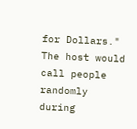for Dollars." The host would call people randomly during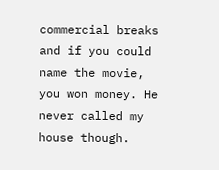commercial breaks and if you could name the movie, you won money. He never called my house though.